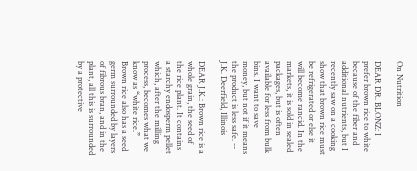On Nutrition

DEAR DR. BLONZ: I prefer brown rice to white because of the fiber and additional nutrients, but I recently saw on a cooking show that brown rice must be refrigerated or else it will become rancid. In the markets, it is sold in sealed packages, but is often available for less from bulk bins. I want to save money, but not if it means the product is less safe. -- J.K. Deerfield, Illinois

DEAR J.K.: Brown rice is a whole grain, the seed of the rice plant. It contains a starchy endosperm pellet which, after the milling process, becomes what we know as “white rice.” Brown rice also has a seed germ surrounded by layers of fibrous bran, and in the plant, all this is surrounded by a protective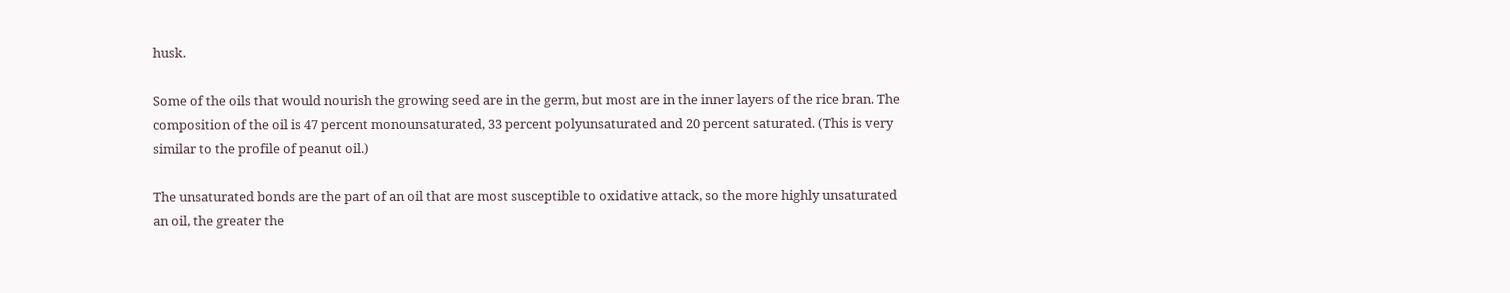husk.

Some of the oils that would nourish the growing seed are in the germ, but most are in the inner layers of the rice bran. The composition of the oil is 47 percent monounsaturated, 33 percent polyunsaturated and 20 percent saturated. (This is very similar to the profile of peanut oil.)

The unsaturated bonds are the part of an oil that are most susceptible to oxidative attack, so the more highly unsaturated an oil, the greater the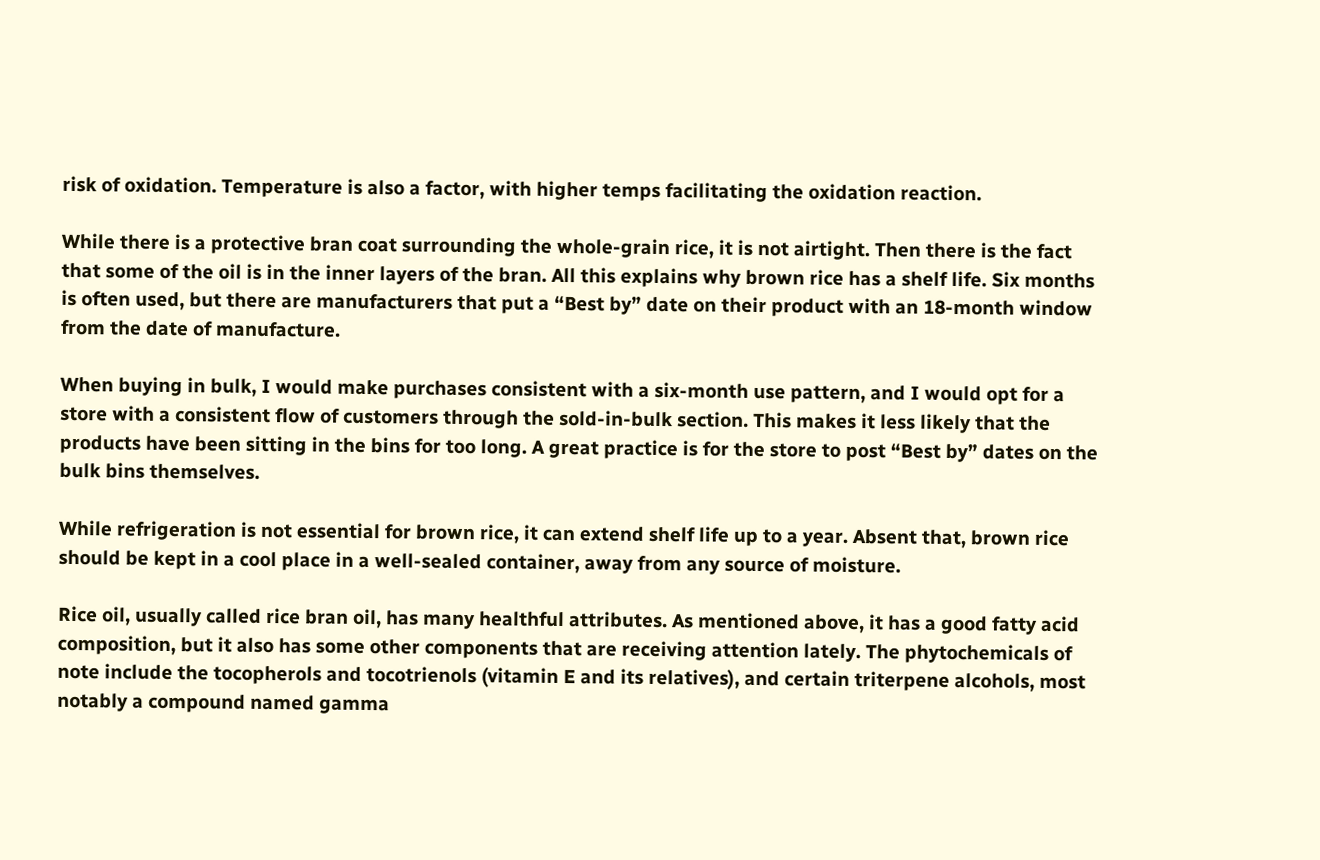risk of oxidation. Temperature is also a factor, with higher temps facilitating the oxidation reaction.

While there is a protective bran coat surrounding the whole-grain rice, it is not airtight. Then there is the fact that some of the oil is in the inner layers of the bran. All this explains why brown rice has a shelf life. Six months is often used, but there are manufacturers that put a “Best by” date on their product with an 18-month window from the date of manufacture.

When buying in bulk, I would make purchases consistent with a six-month use pattern, and I would opt for a store with a consistent flow of customers through the sold-in-bulk section. This makes it less likely that the products have been sitting in the bins for too long. A great practice is for the store to post “Best by” dates on the bulk bins themselves.

While refrigeration is not essential for brown rice, it can extend shelf life up to a year. Absent that, brown rice should be kept in a cool place in a well-sealed container, away from any source of moisture.

Rice oil, usually called rice bran oil, has many healthful attributes. As mentioned above, it has a good fatty acid composition, but it also has some other components that are receiving attention lately. The phytochemicals of note include the tocopherols and tocotrienols (vitamin E and its relatives), and certain triterpene alcohols, most notably a compound named gamma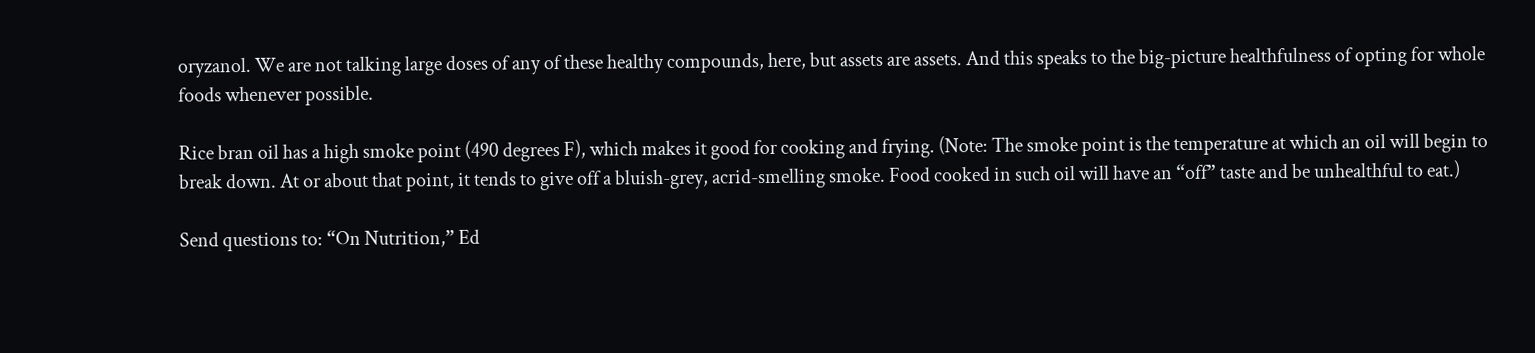oryzanol. We are not talking large doses of any of these healthy compounds, here, but assets are assets. And this speaks to the big-picture healthfulness of opting for whole foods whenever possible.

Rice bran oil has a high smoke point (490 degrees F), which makes it good for cooking and frying. (Note: The smoke point is the temperature at which an oil will begin to break down. At or about that point, it tends to give off a bluish-grey, acrid-smelling smoke. Food cooked in such oil will have an “off” taste and be unhealthful to eat.)

Send questions to: “On Nutrition,” Ed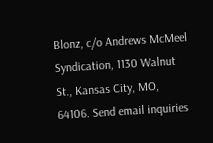Blonz, c/o Andrews McMeel Syndication, 1130 Walnut St., Kansas City, MO, 64106. Send email inquiries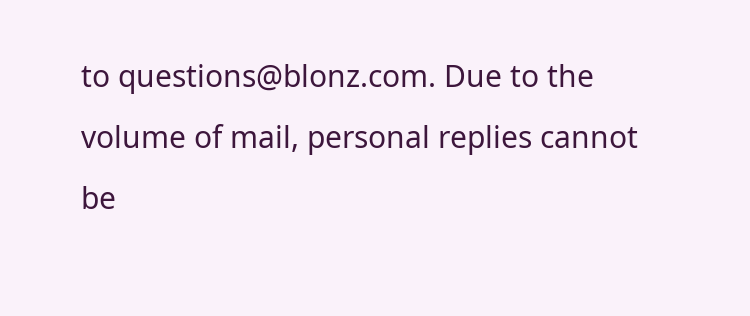to questions@blonz.com. Due to the volume of mail, personal replies cannot be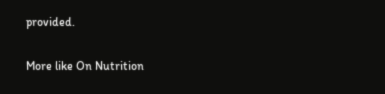provided.

More like On Nutrition